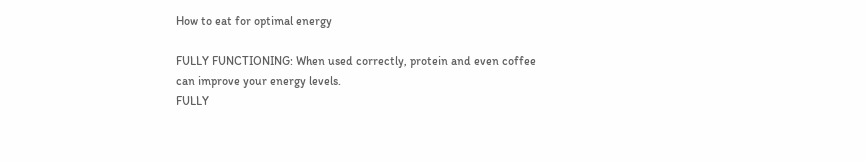How to eat for optimal energy

FULLY FUNCTIONING: When used correctly, protein and even coffee can improve your energy levels.
FULLY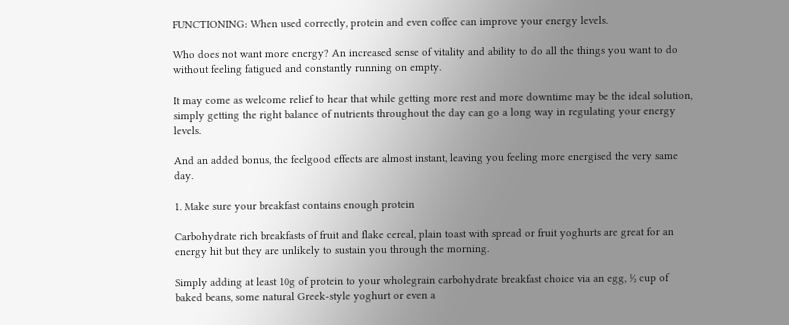FUNCTIONING: When used correctly, protein and even coffee can improve your energy levels.

Who does not want more energy? An increased sense of vitality and ability to do all the things you want to do without feeling fatigued and constantly running on empty.

It may come as welcome relief to hear that while getting more rest and more downtime may be the ideal solution, simply getting the right balance of nutrients throughout the day can go a long way in regulating your energy levels.

And an added bonus, the feelgood effects are almost instant, leaving you feeling more energised the very same day.

1. Make sure your breakfast contains enough protein

Carbohydrate rich breakfasts of fruit and flake cereal, plain toast with spread or fruit yoghurts are great for an energy hit but they are unlikely to sustain you through the morning.

Simply adding at least 10g of protein to your wholegrain carbohydrate breakfast choice via an egg, ½ cup of baked beans, some natural Greek-style yoghurt or even a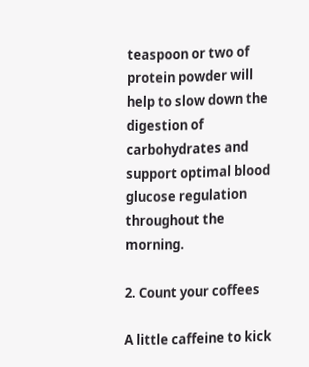teaspoon or two of protein powder will help to slow down the digestion of carbohydrates and support optimal blood glucose regulation throughout the morning.

2. Count your coffees

A little caffeine to kick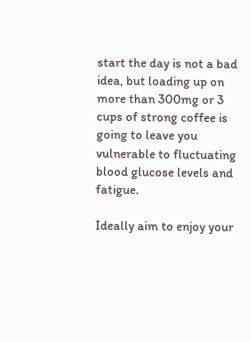start the day is not a bad idea, but loading up on more than 300mg or 3 cups of strong coffee is going to leave you vulnerable to fluctuating blood glucose levels and fatigue.

Ideally aim to enjoy your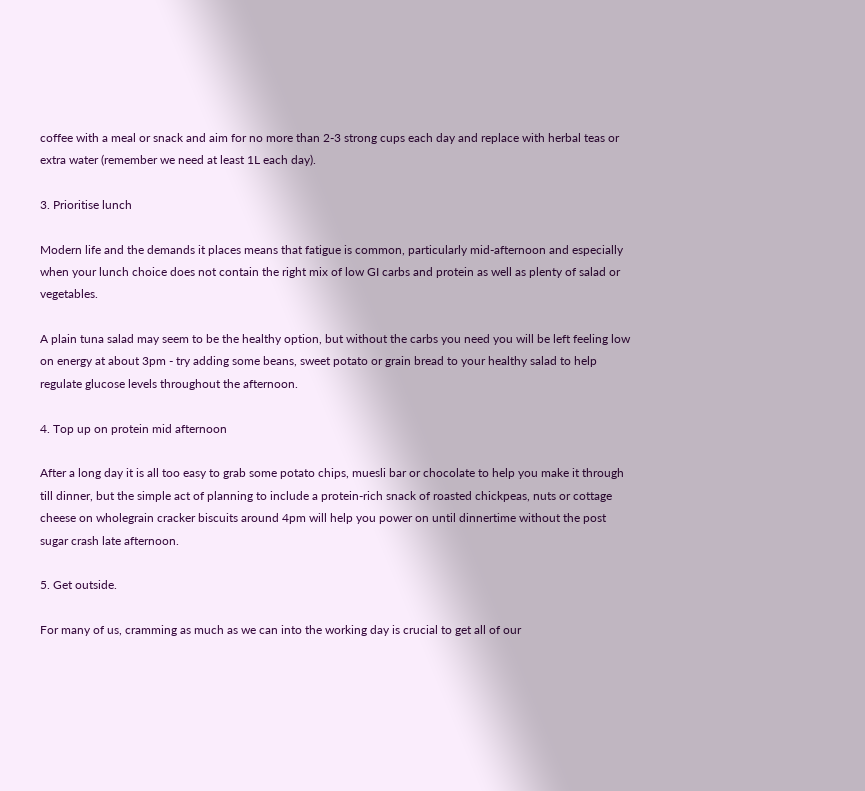coffee with a meal or snack and aim for no more than 2-3 strong cups each day and replace with herbal teas or extra water (remember we need at least 1L each day).

3. Prioritise lunch

Modern life and the demands it places means that fatigue is common, particularly mid-afternoon and especially when your lunch choice does not contain the right mix of low GI carbs and protein as well as plenty of salad or vegetables.

A plain tuna salad may seem to be the healthy option, but without the carbs you need you will be left feeling low on energy at about 3pm - try adding some beans, sweet potato or grain bread to your healthy salad to help regulate glucose levels throughout the afternoon.

4. Top up on protein mid afternoon

After a long day it is all too easy to grab some potato chips, muesli bar or chocolate to help you make it through till dinner, but the simple act of planning to include a protein-rich snack of roasted chickpeas, nuts or cottage cheese on wholegrain cracker biscuits around 4pm will help you power on until dinnertime without the post sugar crash late afternoon.

5. Get outside.

For many of us, cramming as much as we can into the working day is crucial to get all of our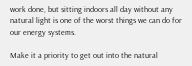work done, but sitting indoors all day without any natural light is one of the worst things we can do for our energy systems.

Make it a priority to get out into the natural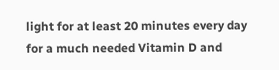light for at least 20 minutes every day for a much needed Vitamin D and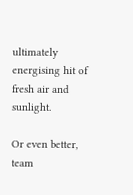ultimately energising hit of fresh air and sunlight.

Or even better, team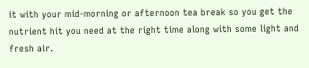it with your mid-morning or afternoon tea break so you get the nutrient hit you need at the right time along with some light and fresh air.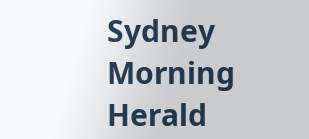Sydney Morning Herald